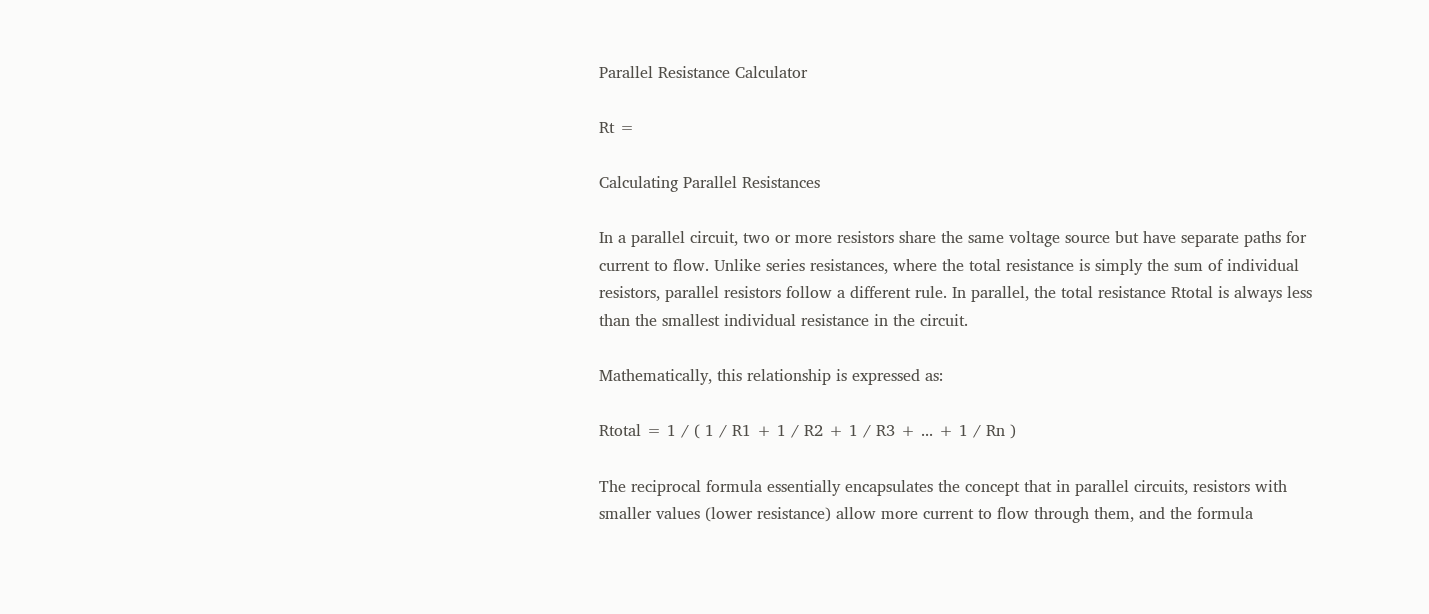Parallel Resistance Calculator

Rt =

Calculating Parallel Resistances

In a parallel circuit, two or more resistors share the same voltage source but have separate paths for current to flow. Unlike series resistances, where the total resistance is simply the sum of individual resistors, parallel resistors follow a different rule. In parallel, the total resistance Rtotal is always less than the smallest individual resistance in the circuit.

Mathematically, this relationship is expressed as:

Rtotal = 1 / ( 1 / R1 + 1 / R2 + 1 / R3 + ... + 1 / Rn )

The reciprocal formula essentially encapsulates the concept that in parallel circuits, resistors with smaller values (lower resistance) allow more current to flow through them, and the formula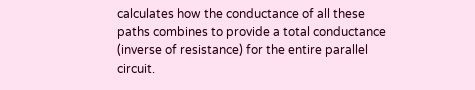calculates how the conductance of all these paths combines to provide a total conductance (inverse of resistance) for the entire parallel circuit.